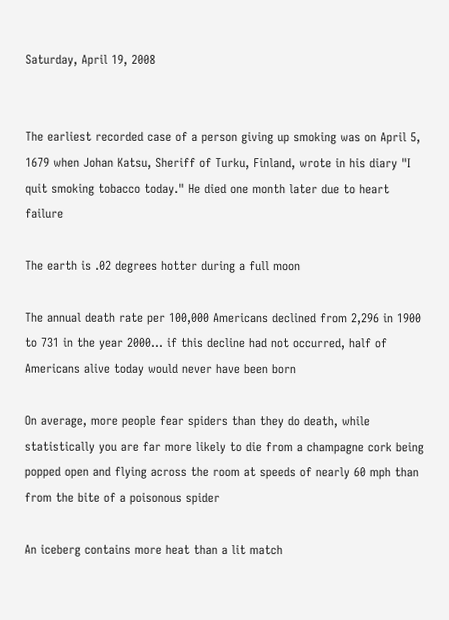Saturday, April 19, 2008


The earliest recorded case of a person giving up smoking was on April 5, 1679 when Johan Katsu, Sheriff of Turku, Finland, wrote in his diary "I quit smoking tobacco today." He died one month later due to heart failure

The earth is .02 degrees hotter during a full moon

The annual death rate per 100,000 Americans declined from 2,296 in 1900 to 731 in the year 2000... if this decline had not occurred, half of Americans alive today would never have been born

On average, more people fear spiders than they do death, while statistically you are far more likely to die from a champagne cork being popped open and flying across the room at speeds of nearly 60 mph than from the bite of a poisonous spider

An iceberg contains more heat than a lit match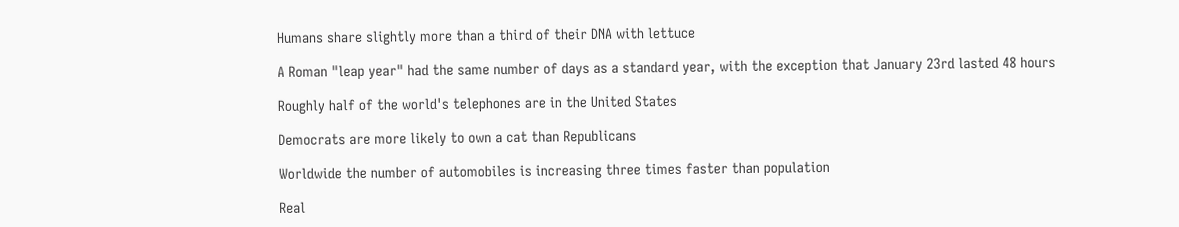Humans share slightly more than a third of their DNA with lettuce

A Roman "leap year" had the same number of days as a standard year, with the exception that January 23rd lasted 48 hours

Roughly half of the world's telephones are in the United States

Democrats are more likely to own a cat than Republicans

Worldwide the number of automobiles is increasing three times faster than population

Real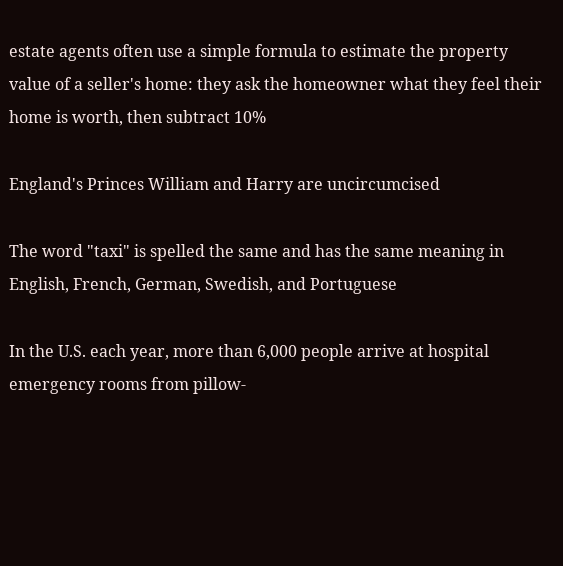estate agents often use a simple formula to estimate the property value of a seller's home: they ask the homeowner what they feel their home is worth, then subtract 10%

England's Princes William and Harry are uncircumcised

The word "taxi" is spelled the same and has the same meaning in English, French, German, Swedish, and Portuguese

In the U.S. each year, more than 6,000 people arrive at hospital emergency rooms from pillow-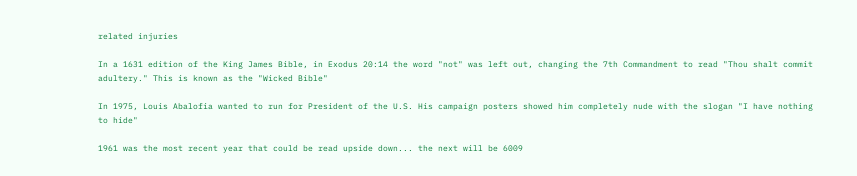related injuries

In a 1631 edition of the King James Bible, in Exodus 20:14 the word "not" was left out, changing the 7th Commandment to read "Thou shalt commit adultery." This is known as the "Wicked Bible"

In 1975, Louis Abalofia wanted to run for President of the U.S. His campaign posters showed him completely nude with the slogan "I have nothing to hide"

1961 was the most recent year that could be read upside down... the next will be 6009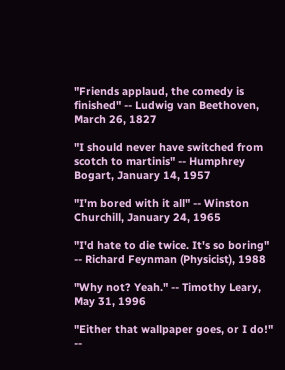"Friends applaud, the comedy is finished" -- Ludwig van Beethoven, March 26, 1827

"I should never have switched from scotch to martinis" -- Humphrey Bogart, January 14, 1957

"I'm bored with it all" -- Winston Churchill, January 24, 1965

"I'd hate to die twice. It's so boring" -- Richard Feynman (Physicist), 1988

"Why not? Yeah." -- Timothy Leary, May 31, 1996

"Either that wallpaper goes, or I do!" --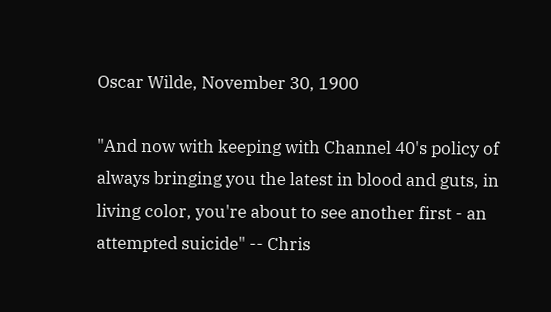Oscar Wilde, November 30, 1900

"And now with keeping with Channel 40's policy of always bringing you the latest in blood and guts, in living color, you're about to see another first - an attempted suicide" -- Chris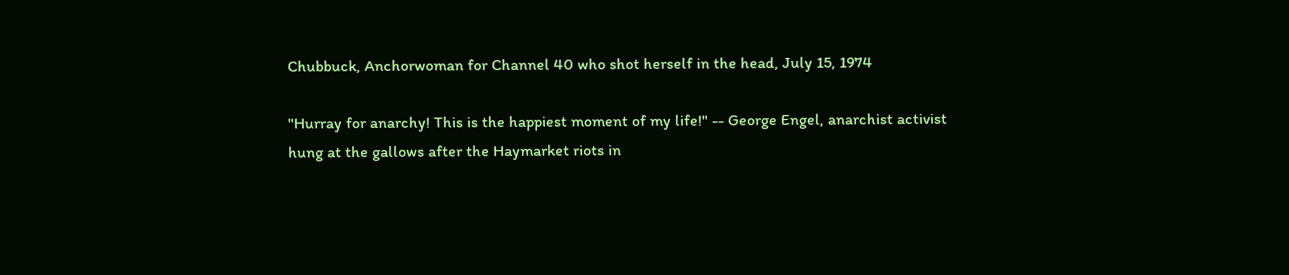Chubbuck, Anchorwoman for Channel 40 who shot herself in the head, July 15, 1974

"Hurray for anarchy! This is the happiest moment of my life!" -- George Engel, anarchist activist hung at the gallows after the Haymarket riots in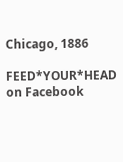Chicago, 1886

FEED*YOUR*HEAD on Facebook